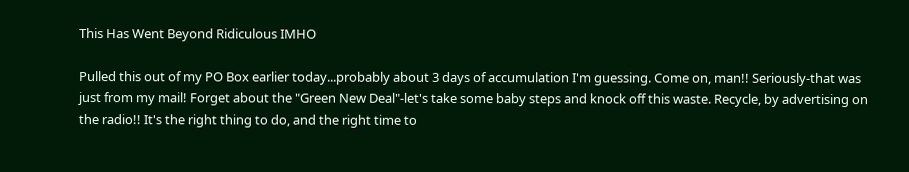This Has Went Beyond Ridiculous IMHO

Pulled this out of my PO Box earlier today...probably about 3 days of accumulation I'm guessing. Come on, man!! Seriously-that was just from my mail! Forget about the "Green New Deal"-let's take some baby steps and knock off this waste. Recycle, by advertising on the radio!! It's the right thing to do, and the right time to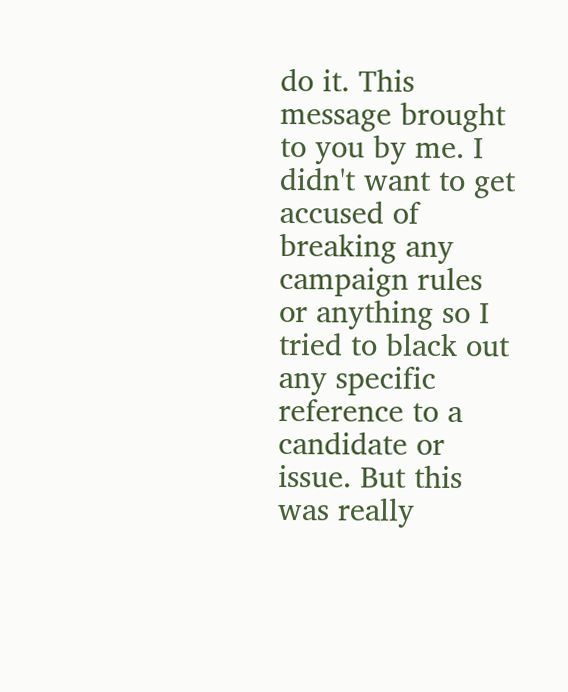do it. This message brought to you by me. I didn't want to get accused of breaking any campaign rules or anything so I tried to black out any specific reference to a candidate or issue. But this was really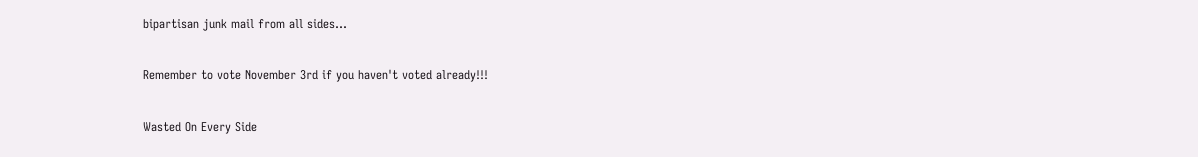bipartisan junk mail from all sides...

Remember to vote November 3rd if you haven't voted already!!!

Wasted On Every Side